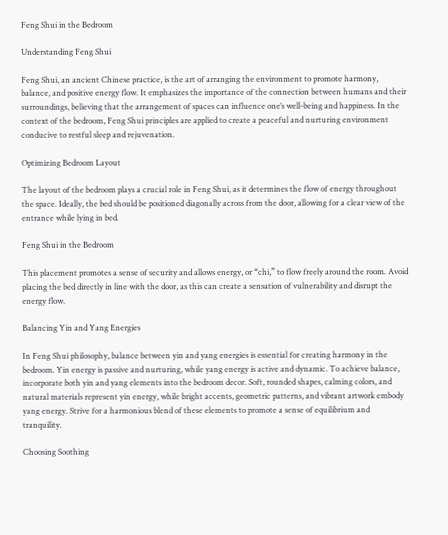Feng Shui in the Bedroom

Understanding Feng Shui

Feng Shui, an ancient Chinese practice, is the art of arranging the environment to promote harmony, balance, and positive energy flow. It emphasizes the importance of the connection between humans and their surroundings, believing that the arrangement of spaces can influence one’s well-being and happiness. In the context of the bedroom, Feng Shui principles are applied to create a peaceful and nurturing environment conducive to restful sleep and rejuvenation.

Optimizing Bedroom Layout

The layout of the bedroom plays a crucial role in Feng Shui, as it determines the flow of energy throughout the space. Ideally, the bed should be positioned diagonally across from the door, allowing for a clear view of the entrance while lying in bed.

Feng Shui in the Bedroom

This placement promotes a sense of security and allows energy, or “chi,” to flow freely around the room. Avoid placing the bed directly in line with the door, as this can create a sensation of vulnerability and disrupt the energy flow.

Balancing Yin and Yang Energies

In Feng Shui philosophy, balance between yin and yang energies is essential for creating harmony in the bedroom. Yin energy is passive and nurturing, while yang energy is active and dynamic. To achieve balance, incorporate both yin and yang elements into the bedroom decor. Soft, rounded shapes, calming colors, and natural materials represent yin energy, while bright accents, geometric patterns, and vibrant artwork embody yang energy. Strive for a harmonious blend of these elements to promote a sense of equilibrium and tranquility.

Choosing Soothing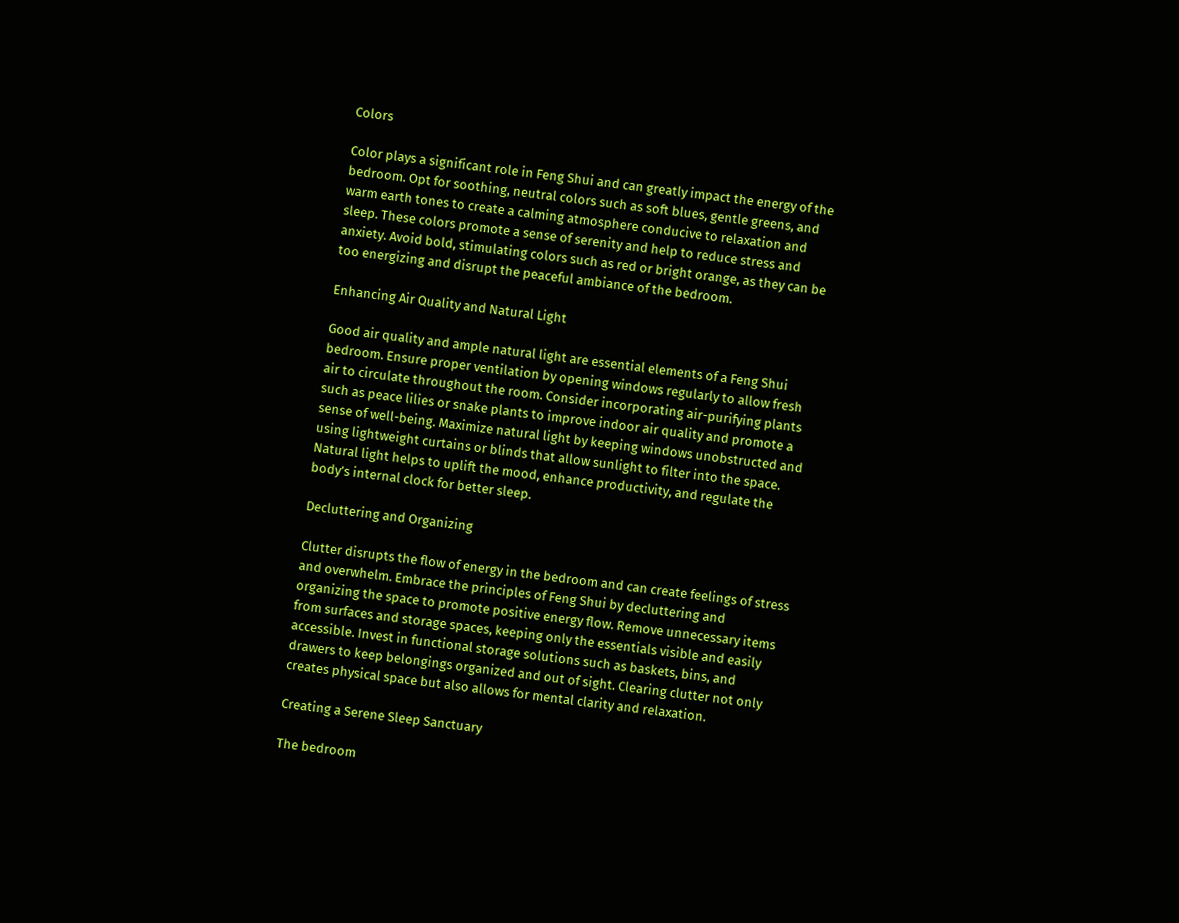Colors

Color plays a significant role in Feng Shui and can greatly impact the energy of the bedroom. Opt for soothing, neutral colors such as soft blues, gentle greens, and warm earth tones to create a calming atmosphere conducive to relaxation and sleep. These colors promote a sense of serenity and help to reduce stress and anxiety. Avoid bold, stimulating colors such as red or bright orange, as they can be too energizing and disrupt the peaceful ambiance of the bedroom.

Enhancing Air Quality and Natural Light

Good air quality and ample natural light are essential elements of a Feng Shui bedroom. Ensure proper ventilation by opening windows regularly to allow fresh air to circulate throughout the room. Consider incorporating air-purifying plants such as peace lilies or snake plants to improve indoor air quality and promote a sense of well-being. Maximize natural light by keeping windows unobstructed and using lightweight curtains or blinds that allow sunlight to filter into the space. Natural light helps to uplift the mood, enhance productivity, and regulate the body’s internal clock for better sleep.

Decluttering and Organizing

Clutter disrupts the flow of energy in the bedroom and can create feelings of stress and overwhelm. Embrace the principles of Feng Shui by decluttering and organizing the space to promote positive energy flow. Remove unnecessary items from surfaces and storage spaces, keeping only the essentials visible and easily accessible. Invest in functional storage solutions such as baskets, bins, and drawers to keep belongings organized and out of sight. Clearing clutter not only creates physical space but also allows for mental clarity and relaxation.

Creating a Serene Sleep Sanctuary

The bedroom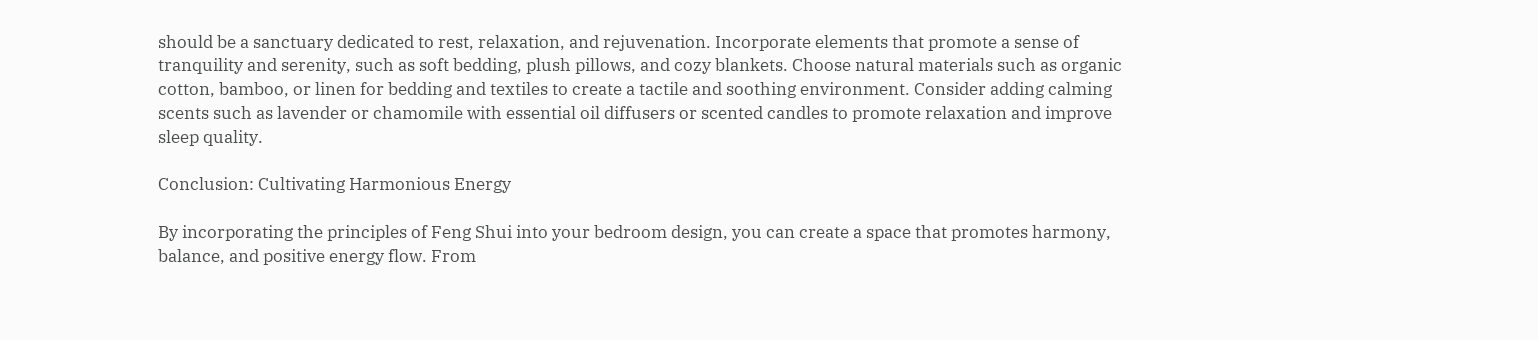should be a sanctuary dedicated to rest, relaxation, and rejuvenation. Incorporate elements that promote a sense of tranquility and serenity, such as soft bedding, plush pillows, and cozy blankets. Choose natural materials such as organic cotton, bamboo, or linen for bedding and textiles to create a tactile and soothing environment. Consider adding calming scents such as lavender or chamomile with essential oil diffusers or scented candles to promote relaxation and improve sleep quality.

Conclusion: Cultivating Harmonious Energy

By incorporating the principles of Feng Shui into your bedroom design, you can create a space that promotes harmony, balance, and positive energy flow. From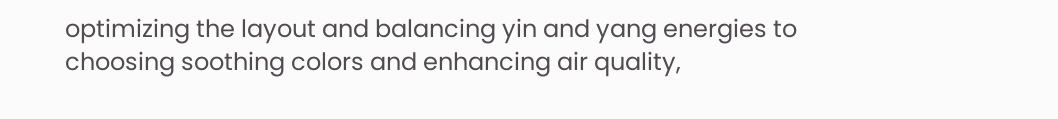optimizing the layout and balancing yin and yang energies to choosing soothing colors and enhancing air quality,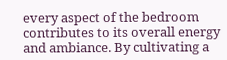every aspect of the bedroom contributes to its overall energy and ambiance. By cultivating a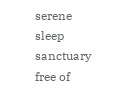serene sleep sanctuary free of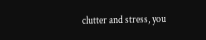clutter and stress, you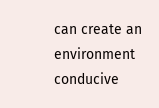can create an environment conducive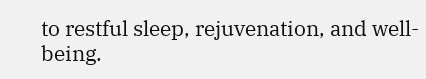to restful sleep, rejuvenation, and well-being.